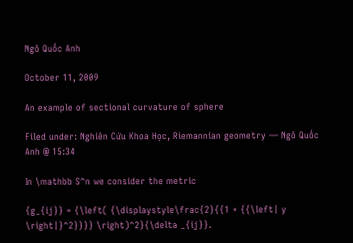Ngô Quốc Anh

October 11, 2009

An example of sectional curvature of sphere

Filed under: Nghiên Cứu Khoa Học, Riemannian geometry — Ngô Quốc Anh @ 15:34

In \mathbb S^n we consider the metric

{g_{ij}} = {\left( {\displaystyle\frac{2}{{1 + {{\left| y \right|}^2}}}} \right)^2}{\delta _{ij}}.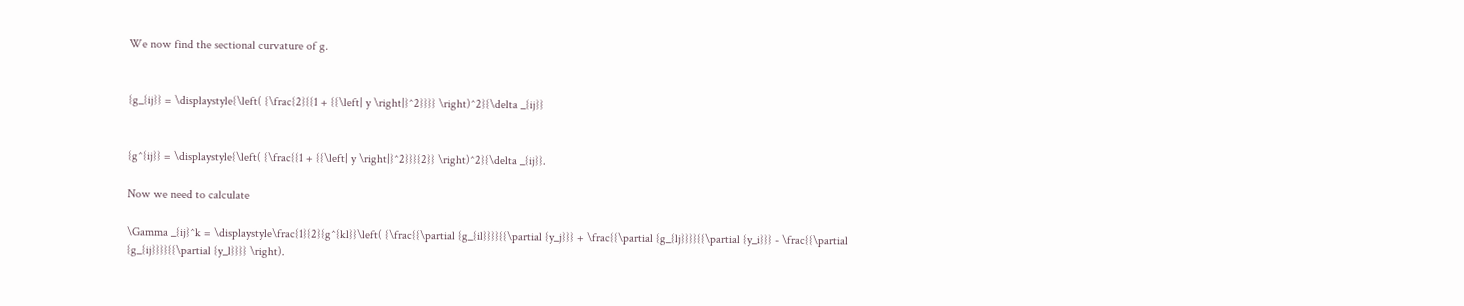We now find the sectional curvature of g.


{g_{ij}} = \displaystyle{\left( {\frac{2}{{1 + {{\left| y \right|}^2}}}} \right)^2}{\delta _{ij}}


{g^{ij}} = \displaystyle{\left( {\frac{{1 + {{\left| y \right|}^2}}}{2}} \right)^2}{\delta _{ij}}.

Now we need to calculate

\Gamma _{ij}^k = \displaystyle\frac{1}{2}{g^{kl}}\left( {\frac{{\partial {g_{il}}}}{{\partial {y_j}}} + \frac{{\partial {g_{lj}}}}{{\partial {y_i}}} - \frac{{\partial {g_{ij}}}}{{\partial {y_l}}}} \right).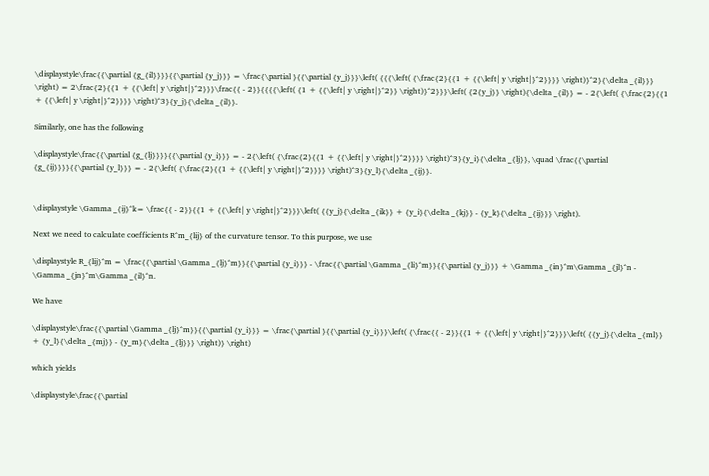\displaystyle\frac{{\partial {g_{il}}}}{{\partial {y_j}}} = \frac{\partial }{{\partial {y_j}}}\left( {{{\left( {\frac{2}{{1 + {{\left| y \right|}^2}}}} \right)}^2}{\delta _{il}}} \right) = 2\frac{2}{{1 + {{\left| y \right|}^2}}}\frac{{ - 2}}{{{{\left( {1 + {{\left| y \right|}^2}} \right)}^2}}}\left( {2{y_j}} \right){\delta _{il}} = - 2{\left( {\frac{2}{{1 + {{\left| y \right|}^2}}}} \right)^3}{y_j}{\delta _{il}}.

Similarly, one has the following

\displaystyle\frac{{\partial {g_{lj}}}}{{\partial {y_i}}} = - 2{\left( {\frac{2}{{1 + {{\left| y \right|}^2}}}} \right)^3}{y_i}{\delta _{lj}}, \quad \frac{{\partial {g_{ij}}}}{{\partial {y_l}}} = - 2{\left( {\frac{2}{{1 + {{\left| y \right|}^2}}}} \right)^3}{y_l}{\delta _{ij}}.


\displaystyle \Gamma _{ij}^k= \frac{{ - 2}}{{1 + {{\left| y \right|}^2}}}\left( {{y_j}{\delta _{ik}} + {y_i}{\delta _{kj}} - {y_k}{\delta _{ij}}} \right).

Next we need to calculate coefficients R^m_{lij} of the curvature tensor. To this purpose, we use

\displaystyle R_{lij}^m = \frac{{\partial \Gamma _{lj}^m}}{{\partial {y_i}}} - \frac{{\partial \Gamma _{li}^m}}{{\partial {y_j}}} + \Gamma _{in}^m\Gamma _{jl}^n - \Gamma _{jn}^m\Gamma _{il}^n.

We have

\displaystyle\frac{{\partial \Gamma _{lj}^m}}{{\partial {y_i}}} = \frac{\partial }{{\partial {y_i}}}\left( {\frac{{ - 2}}{{1 + {{\left| y \right|}^2}}}\left( {{y_j}{\delta _{ml}} + {y_l}{\delta _{mj}} - {y_m}{\delta _{lj}}} \right)} \right)

which yields

\displaystyle\frac{{\partial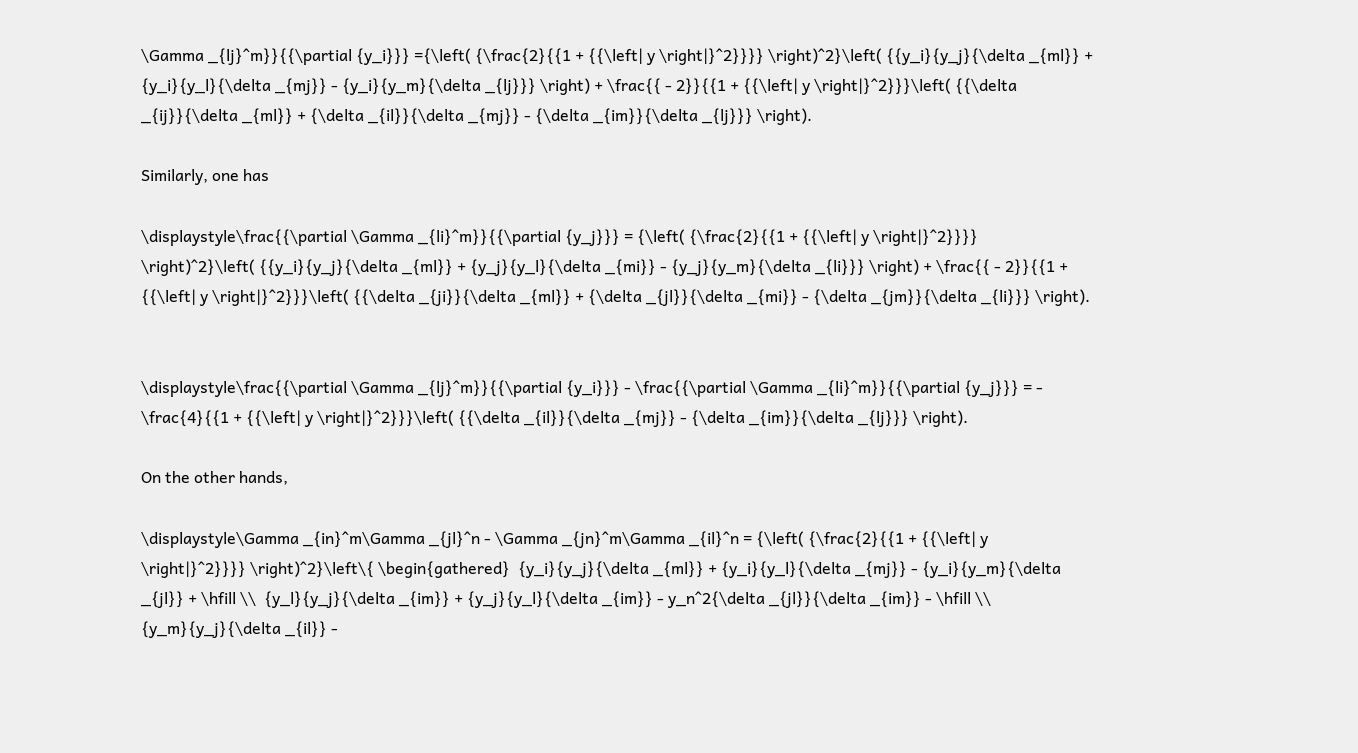\Gamma _{lj}^m}}{{\partial {y_i}}} ={\left( {\frac{2}{{1 + {{\left| y \right|}^2}}}} \right)^2}\left( {{y_i}{y_j}{\delta _{ml}} + {y_i}{y_l}{\delta _{mj}} - {y_i}{y_m}{\delta _{lj}}} \right) + \frac{{ - 2}}{{1 + {{\left| y \right|}^2}}}\left( {{\delta _{ij}}{\delta _{ml}} + {\delta _{il}}{\delta _{mj}} - {\delta _{im}}{\delta _{lj}}} \right).

Similarly, one has

\displaystyle\frac{{\partial \Gamma _{li}^m}}{{\partial {y_j}}} = {\left( {\frac{2}{{1 + {{\left| y \right|}^2}}}} \right)^2}\left( {{y_i}{y_j}{\delta _{ml}} + {y_j}{y_l}{\delta _{mi}} - {y_j}{y_m}{\delta _{li}}} \right) + \frac{{ - 2}}{{1 + {{\left| y \right|}^2}}}\left( {{\delta _{ji}}{\delta _{ml}} + {\delta _{jl}}{\delta _{mi}} - {\delta _{jm}}{\delta _{li}}} \right).


\displaystyle\frac{{\partial \Gamma _{lj}^m}}{{\partial {y_i}}} - \frac{{\partial \Gamma _{li}^m}}{{\partial {y_j}}} = - \frac{4}{{1 + {{\left| y \right|}^2}}}\left( {{\delta _{il}}{\delta _{mj}} - {\delta _{im}}{\delta _{lj}}} \right).

On the other hands,

\displaystyle\Gamma _{in}^m\Gamma _{jl}^n - \Gamma _{jn}^m\Gamma _{il}^n = {\left( {\frac{2}{{1 + {{\left| y \right|}^2}}}} \right)^2}\left\{ \begin{gathered}  {y_i}{y_j}{\delta _{ml}} + {y_i}{y_l}{\delta _{mj}} - {y_i}{y_m}{\delta _{jl}} + \hfill \\  {y_l}{y_j}{\delta _{im}} + {y_j}{y_l}{\delta _{im}} - y_n^2{\delta _{jl}}{\delta _{im}} - \hfill \\ {y_m}{y_j}{\delta _{il}} -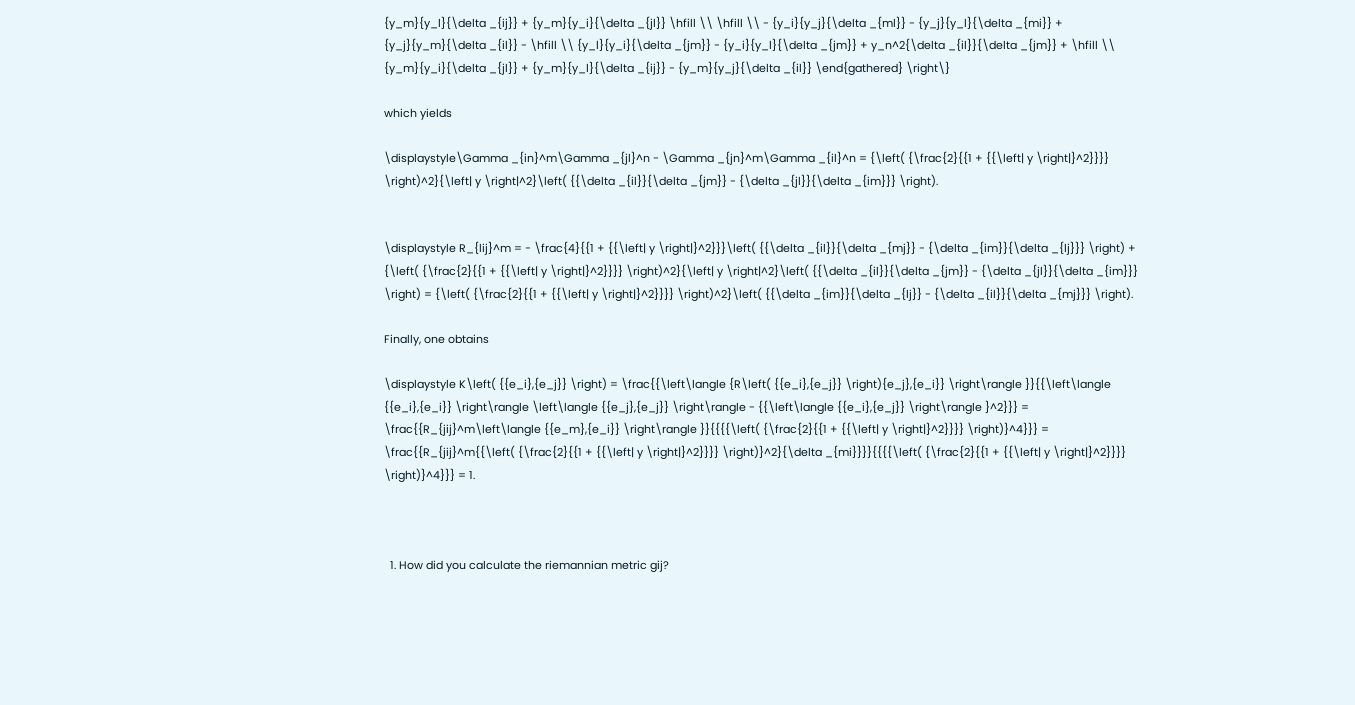{y_m}{y_l}{\delta _{ij}} + {y_m}{y_i}{\delta _{jl}} \hfill \\ \hfill \\ - {y_i}{y_j}{\delta _{ml}} - {y_j}{y_l}{\delta _{mi}} + {y_j}{y_m}{\delta _{il}} - \hfill \\ {y_l}{y_i}{\delta _{jm}} - {y_i}{y_l}{\delta _{jm}} + y_n^2{\delta _{il}}{\delta _{jm}} + \hfill \\ {y_m}{y_i}{\delta _{jl}} + {y_m}{y_l}{\delta _{ij}} - {y_m}{y_j}{\delta _{il}} \end{gathered} \right\}

which yields

\displaystyle\Gamma _{in}^m\Gamma _{jl}^n - \Gamma _{jn}^m\Gamma _{il}^n = {\left( {\frac{2}{{1 + {{\left| y \right|}^2}}}} \right)^2}{\left| y \right|^2}\left( {{\delta _{il}}{\delta _{jm}} - {\delta _{jl}}{\delta _{im}}} \right).


\displaystyle R_{lij}^m = - \frac{4}{{1 + {{\left| y \right|}^2}}}\left( {{\delta _{il}}{\delta _{mj}} - {\delta _{im}}{\delta _{lj}}} \right) + {\left( {\frac{2}{{1 + {{\left| y \right|}^2}}}} \right)^2}{\left| y \right|^2}\left( {{\delta _{il}}{\delta _{jm}} - {\delta _{jl}}{\delta _{im}}} \right) = {\left( {\frac{2}{{1 + {{\left| y \right|}^2}}}} \right)^2}\left( {{\delta _{im}}{\delta _{lj}} - {\delta _{il}}{\delta _{mj}}} \right).

Finally, one obtains

\displaystyle K\left( {{e_i},{e_j}} \right) = \frac{{\left\langle {R\left( {{e_i},{e_j}} \right){e_j},{e_i}} \right\rangle }}{{\left\langle {{e_i},{e_i}} \right\rangle \left\langle {{e_j},{e_j}} \right\rangle - {{\left\langle {{e_i},{e_j}} \right\rangle }^2}}} = \frac{{R_{jij}^m\left\langle {{e_m},{e_i}} \right\rangle }}{{{{\left( {\frac{2}{{1 + {{\left| y \right|}^2}}}} \right)}^4}}} = \frac{{R_{jij}^m{{\left( {\frac{2}{{1 + {{\left| y \right|}^2}}}} \right)}^2}{\delta _{mi}}}}{{{{\left( {\frac{2}{{1 + {{\left| y \right|}^2}}}} \right)}^4}}} = 1.



  1. How did you calculate the riemannian metric gij?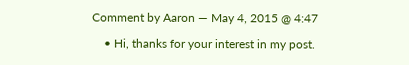Comment by Aaron — May 4, 2015 @ 4:47

    • Hi, thanks for your interest in my post.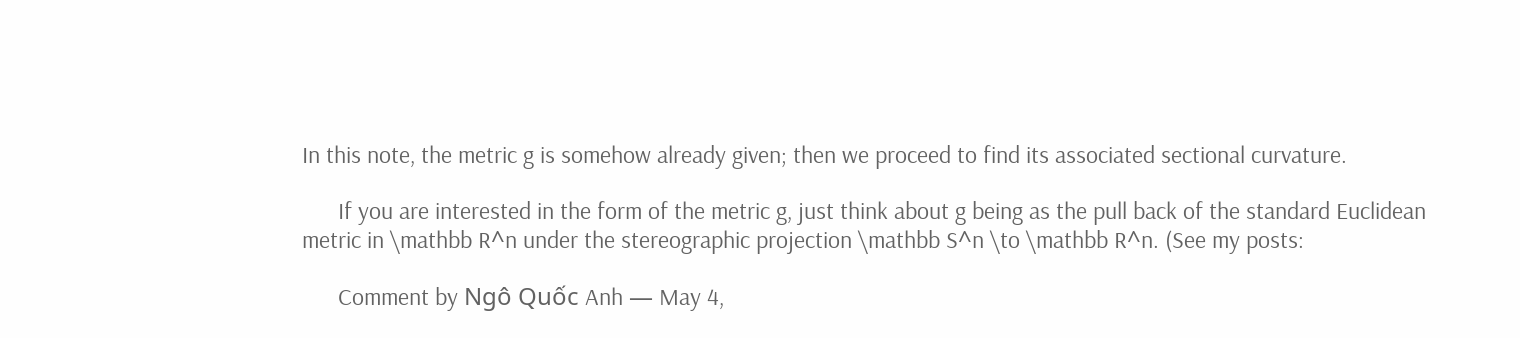In this note, the metric g is somehow already given; then we proceed to find its associated sectional curvature.

      If you are interested in the form of the metric g, just think about g being as the pull back of the standard Euclidean metric in \mathbb R^n under the stereographic projection \mathbb S^n \to \mathbb R^n. (See my posts:

      Comment by Ngô Quốc Anh — May 4,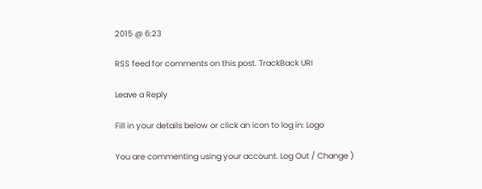2015 @ 6:23

RSS feed for comments on this post. TrackBack URI

Leave a Reply

Fill in your details below or click an icon to log in: Logo

You are commenting using your account. Log Out / Change )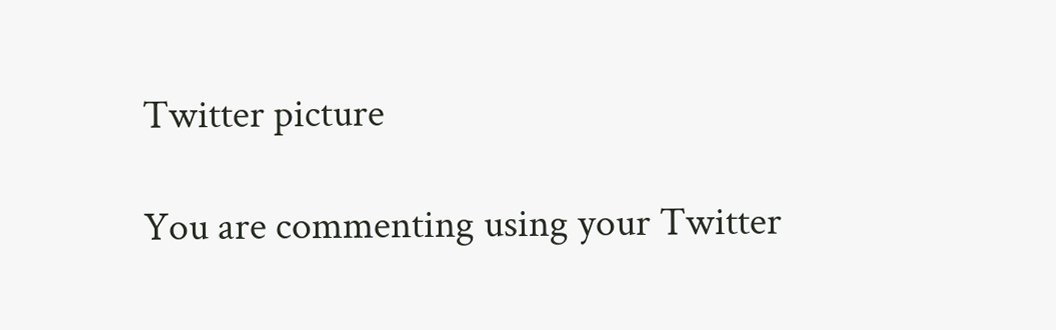Twitter picture

You are commenting using your Twitter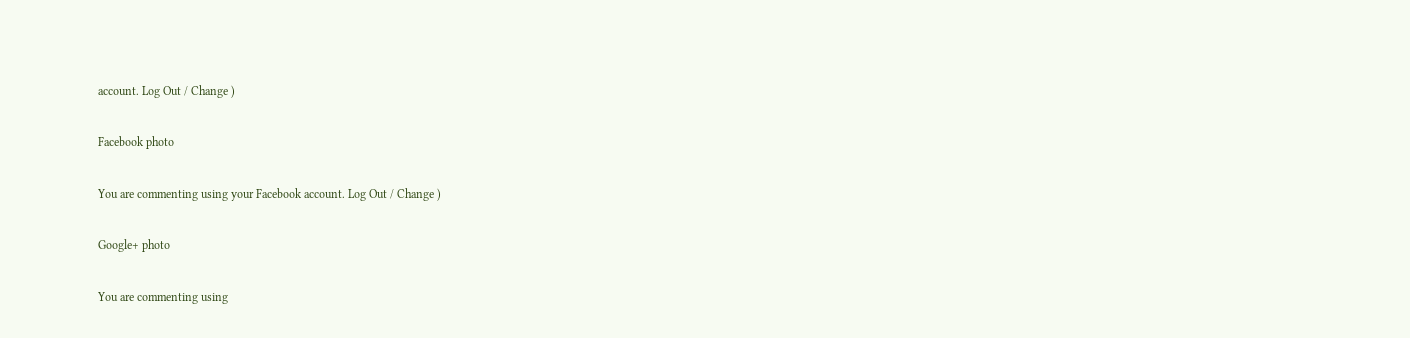account. Log Out / Change )

Facebook photo

You are commenting using your Facebook account. Log Out / Change )

Google+ photo

You are commenting using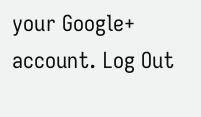your Google+ account. Log Out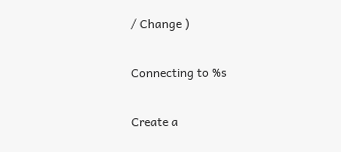/ Change )

Connecting to %s

Create a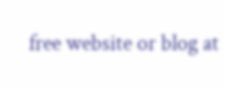free website or blog at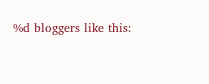%d bloggers like this: